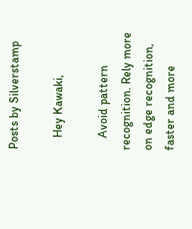Posts by Silverstamp

    Hey Kawaki,

    Avoid pattern recognition. Rely more on edge recognition, faster and more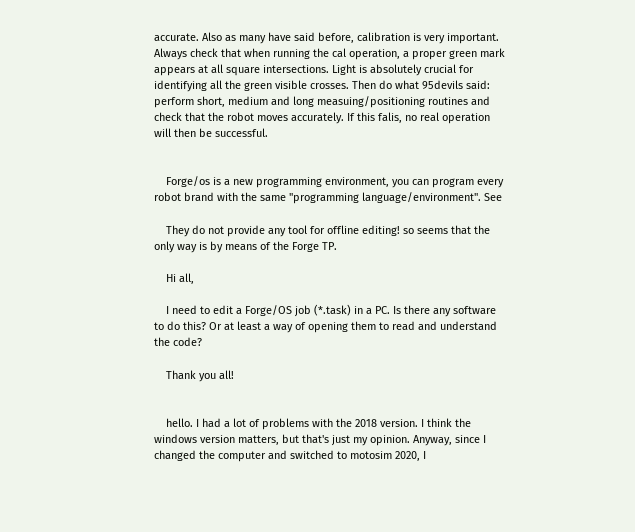accurate. Also as many have said before, calibration is very important. Always check that when running the cal operation, a proper green mark appears at all square intersections. Light is absolutely crucial for identifying all the green visible crosses. Then do what 95devils said: perform short, medium and long measuing/positioning routines and check that the robot moves accurately. If this falis, no real operation will then be successful.


    Forge/os is a new programming environment, you can program every robot brand with the same "programming language/environment". See

    They do not provide any tool for offline editing! so seems that the only way is by means of the Forge TP.

    Hi all,

    I need to edit a Forge/OS job (*.task) in a PC. Is there any software to do this? Or at least a way of opening them to read and understand the code?

    Thank you all!


    hello. I had a lot of problems with the 2018 version. I think the windows version matters, but that's just my opinion. Anyway, since I changed the computer and switched to motosim 2020, I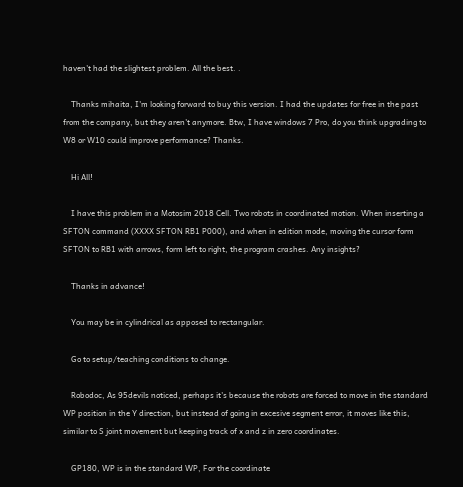haven't had the slightest problem. All the best. .

    Thanks mihaita, I'm looking forward to buy this version. I had the updates for free in the past from the company, but they aren't anymore. Btw, I have windows 7 Pro, do you think upgrading to W8 or W10 could improve performance? Thanks.

    Hi All!

    I have this problem in a Motosim 2018 Cell. Two robots in coordinated motion. When inserting a SFTON command (XXXX SFTON RB1 P000), and when in edition mode, moving the cursor form SFTON to RB1 with arrows, form left to right, the program crashes. Any insights?

    Thanks in advance!

    You may be in cylindrical as apposed to rectangular.

    Go to setup/teaching conditions to change.

    Robodoc, As 95devils noticed, perhaps it's because the robots are forced to move in the standard WP position in the Y direction, but instead of going in excesive segment error, it moves like this, similar to S joint movement but keeping track of x and z in zero coordinates.

    GP180, WP is in the standard WP, For the coordinate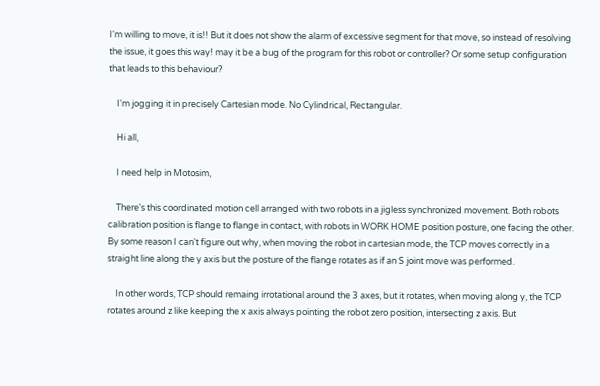I'm willing to move, it is!! But it does not show the alarm of excessive segment for that move, so instead of resolving the issue, it goes this way! may it be a bug of the program for this robot or controller? Or some setup configuration that leads to this behaviour?

    I'm jogging it in precisely Cartesian mode. No Cylindrical, Rectangular.

    Hi all,

    I need help in Motosim,

    There's this coordinated motion cell arranged with two robots in a jigless synchronized movement. Both robots calibration position is flange to flange in contact, with robots in WORK HOME position posture, one facing the other. By some reason I can't figure out why, when moving the robot in cartesian mode, the TCP moves correctly in a straight line along the y axis but the posture of the flange rotates as if an S joint move was performed.

    In other words, TCP should remaing irrotational around the 3 axes, but it rotates, when moving along y, the TCP rotates around z like keeping the x axis always pointing the robot zero position, intersecting z axis. But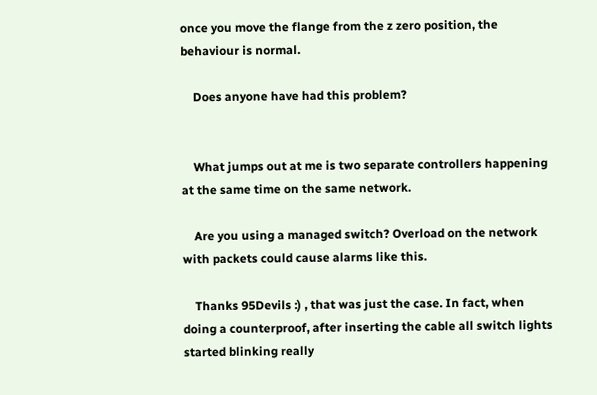once you move the flange from the z zero position, the behaviour is normal.

    Does anyone have had this problem?


    What jumps out at me is two separate controllers happening at the same time on the same network.

    Are you using a managed switch? Overload on the network with packets could cause alarms like this.

    Thanks 95Devils :) , that was just the case. In fact, when doing a counterproof, after inserting the cable all switch lights started blinking really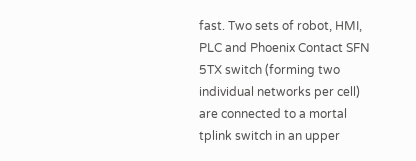fast. Two sets of robot, HMI, PLC and Phoenix Contact SFN 5TX switch (forming two individual networks per cell) are connected to a mortal tplink switch in an upper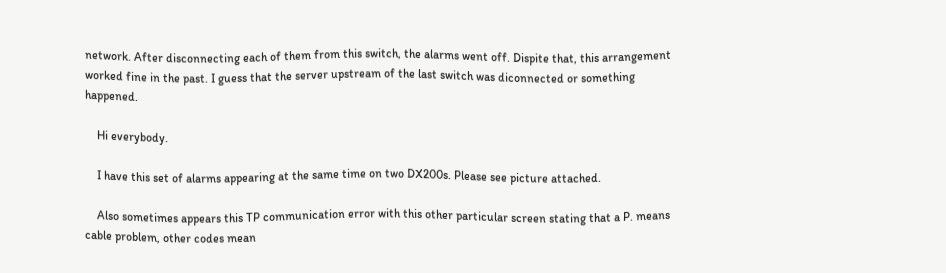network. After disconnecting each of them from this switch, the alarms went off. Dispite that, this arrangement worked fine in the past. I guess that the server upstream of the last switch was diconnected or something happened.

    Hi everybody.

    I have this set of alarms appearing at the same time on two DX200s. Please see picture attached.

    Also sometimes appears this TP communication error with this other particular screen stating that a P. means cable problem, other codes mean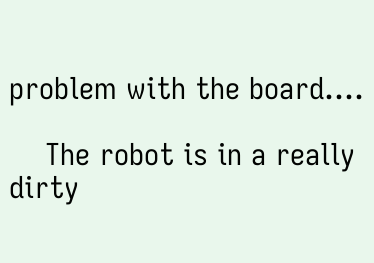problem with the board....

    The robot is in a really dirty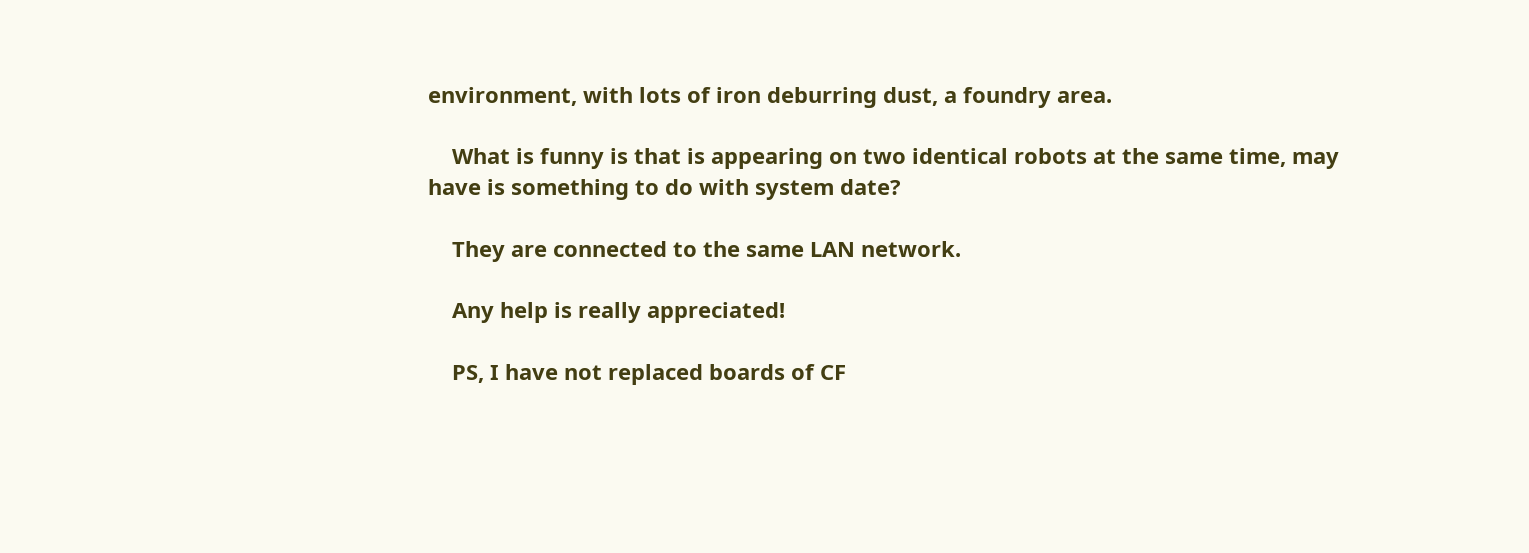environment, with lots of iron deburring dust, a foundry area.

    What is funny is that is appearing on two identical robots at the same time, may have is something to do with system date?

    They are connected to the same LAN network.

    Any help is really appreciated!

    PS, I have not replaced boards of CF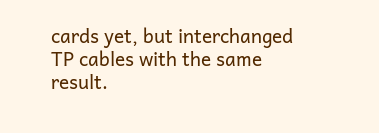cards yet, but interchanged TP cables with the same result.